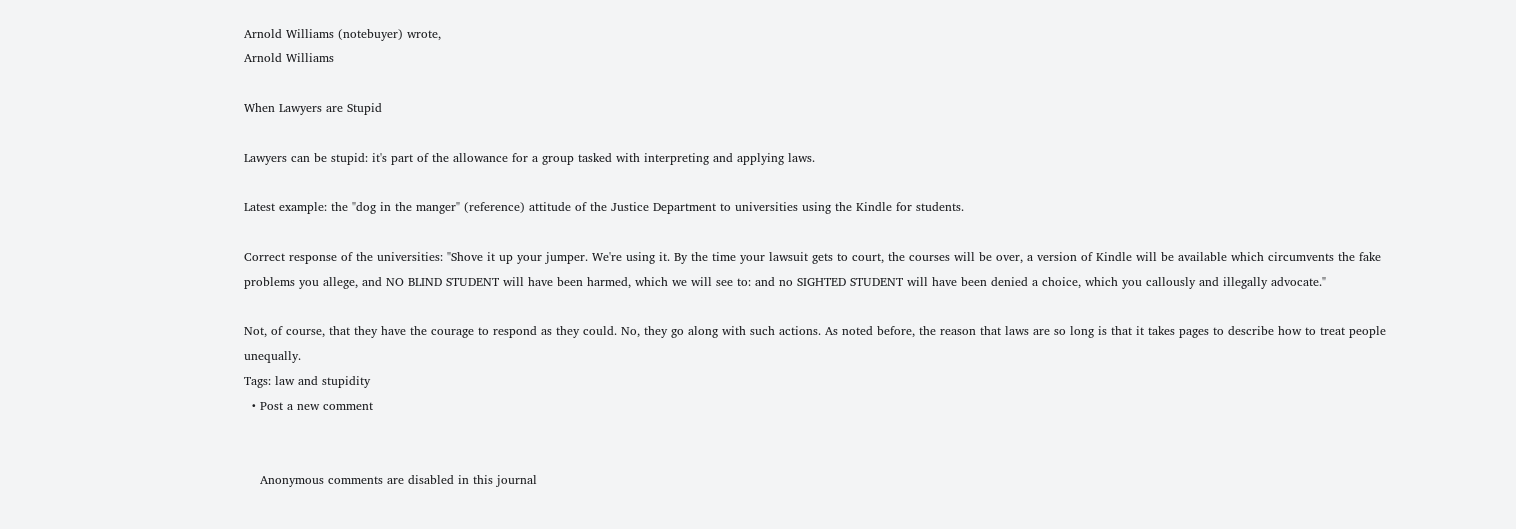Arnold Williams (notebuyer) wrote,
Arnold Williams

When Lawyers are Stupid

Lawyers can be stupid: it's part of the allowance for a group tasked with interpreting and applying laws.

Latest example: the "dog in the manger" (reference) attitude of the Justice Department to universities using the Kindle for students.

Correct response of the universities: "Shove it up your jumper. We're using it. By the time your lawsuit gets to court, the courses will be over, a version of Kindle will be available which circumvents the fake problems you allege, and NO BLIND STUDENT will have been harmed, which we will see to: and no SIGHTED STUDENT will have been denied a choice, which you callously and illegally advocate."

Not, of course, that they have the courage to respond as they could. No, they go along with such actions. As noted before, the reason that laws are so long is that it takes pages to describe how to treat people unequally.
Tags: law and stupidity
  • Post a new comment


    Anonymous comments are disabled in this journal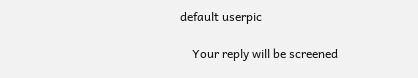default userpic

    Your reply will be screened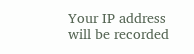Your IP address will be recorded